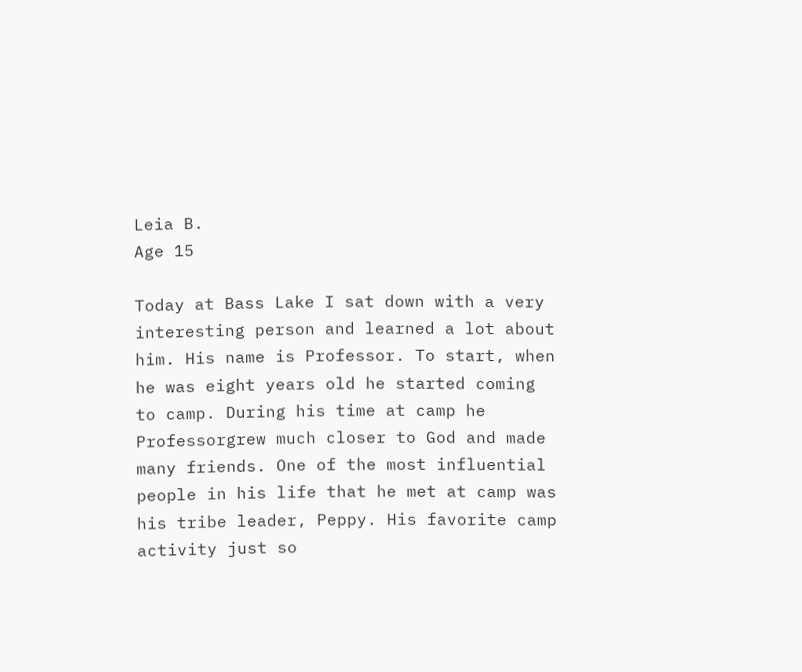Leia B.
Age 15

Today at Bass Lake I sat down with a very interesting person and learned a lot about him. His name is Professor. To start, when he was eight years old he started coming to camp. During his time at camp he Professorgrew much closer to God and made many friends. One of the most influential people in his life that he met at camp was his tribe leader, Peppy. His favorite camp activity just so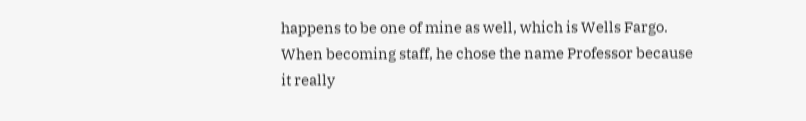happens to be one of mine as well, which is Wells Fargo. When becoming staff, he chose the name Professor because it really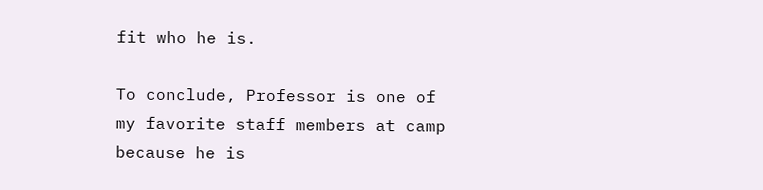fit who he is.

To conclude, Professor is one of my favorite staff members at camp because he is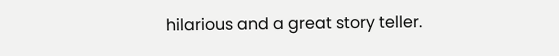hilarious and a great story teller.